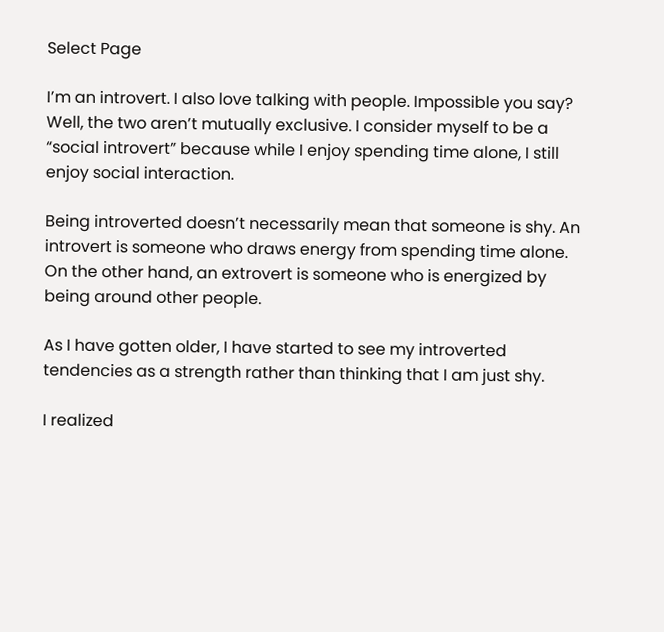Select Page

I’m an introvert. I also love talking with people. Impossible you say? Well, the two aren’t mutually exclusive. I consider myself to be a “social introvert” because while I enjoy spending time alone, I still enjoy social interaction.

Being introverted doesn’t necessarily mean that someone is shy. An introvert is someone who draws energy from spending time alone. On the other hand, an extrovert is someone who is energized by being around other people.

As I have gotten older, I have started to see my introverted tendencies as a strength rather than thinking that I am just shy.

I realized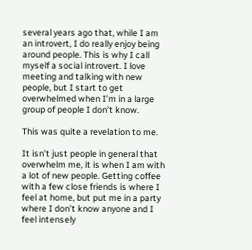several years ago that, while I am an introvert, I do really enjoy being around people. This is why I call myself a social introvert. I love meeting and talking with new people, but I start to get overwhelmed when I’m in a large group of people I don’t know.

This was quite a revelation to me.

It isn’t just people in general that overwhelm me, it is when I am with a lot of new people. Getting coffee with a few close friends is where I feel at home, but put me in a party where I don’t know anyone and I feel intensely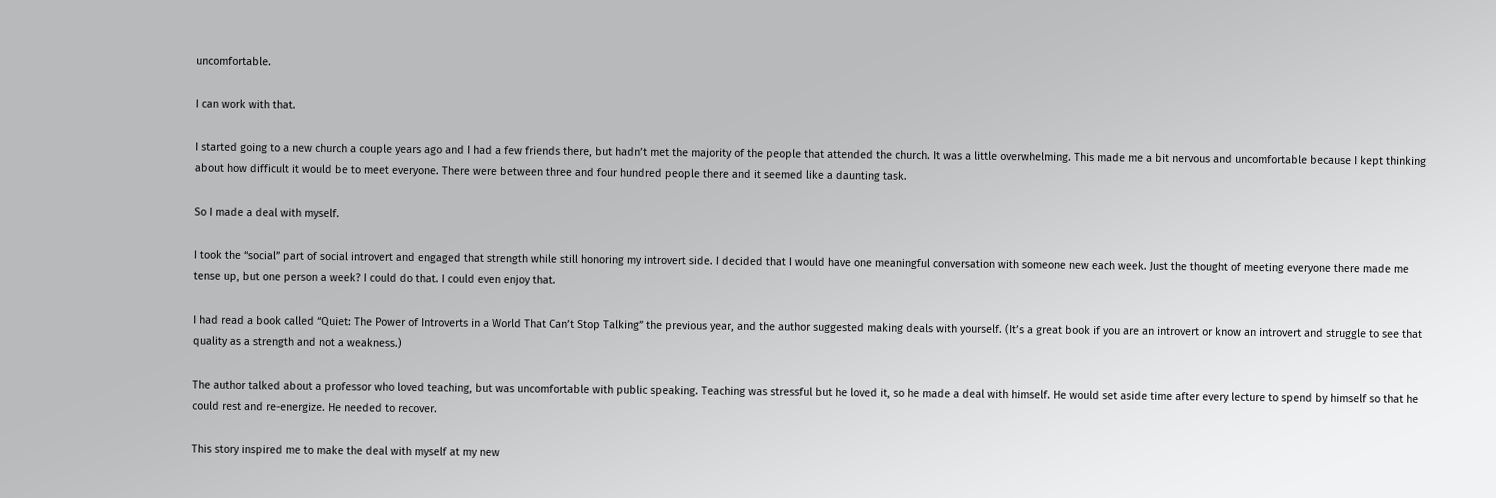uncomfortable.

I can work with that.

I started going to a new church a couple years ago and I had a few friends there, but hadn’t met the majority of the people that attended the church. It was a little overwhelming. This made me a bit nervous and uncomfortable because I kept thinking about how difficult it would be to meet everyone. There were between three and four hundred people there and it seemed like a daunting task.

So I made a deal with myself.

I took the “social” part of social introvert and engaged that strength while still honoring my introvert side. I decided that I would have one meaningful conversation with someone new each week. Just the thought of meeting everyone there made me tense up, but one person a week? I could do that. I could even enjoy that.

I had read a book called “Quiet: The Power of Introverts in a World That Can’t Stop Talking” the previous year, and the author suggested making deals with yourself. (It’s a great book if you are an introvert or know an introvert and struggle to see that quality as a strength and not a weakness.)

The author talked about a professor who loved teaching, but was uncomfortable with public speaking. Teaching was stressful but he loved it, so he made a deal with himself. He would set aside time after every lecture to spend by himself so that he could rest and re-energize. He needed to recover.

This story inspired me to make the deal with myself at my new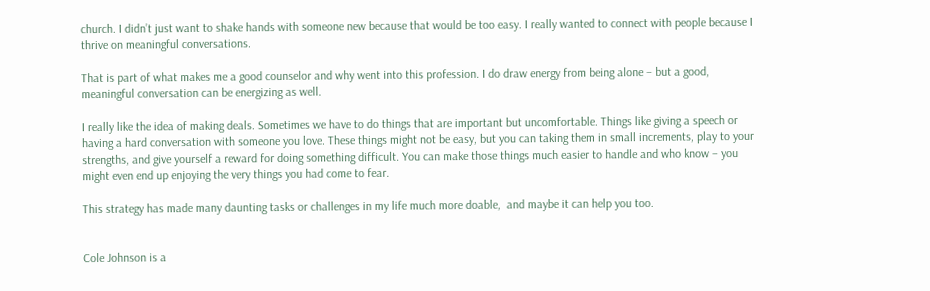church. I didn’t just want to shake hands with someone new because that would be too easy. I really wanted to connect with people because I thrive on meaningful conversations.

That is part of what makes me a good counselor and why went into this profession. I do draw energy from being alone – but a good, meaningful conversation can be energizing as well.

I really like the idea of making deals. Sometimes we have to do things that are important but uncomfortable. Things like giving a speech or having a hard conversation with someone you love. These things might not be easy, but you can taking them in small increments, play to your strengths, and give yourself a reward for doing something difficult. You can make those things much easier to handle and who know – you might even end up enjoying the very things you had come to fear.

This strategy has made many daunting tasks or challenges in my life much more doable,  and maybe it can help you too.


Cole Johnson is a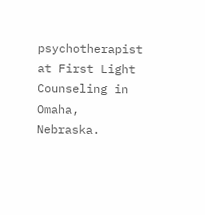psychotherapist at First Light Counseling in Omaha, Nebraska.